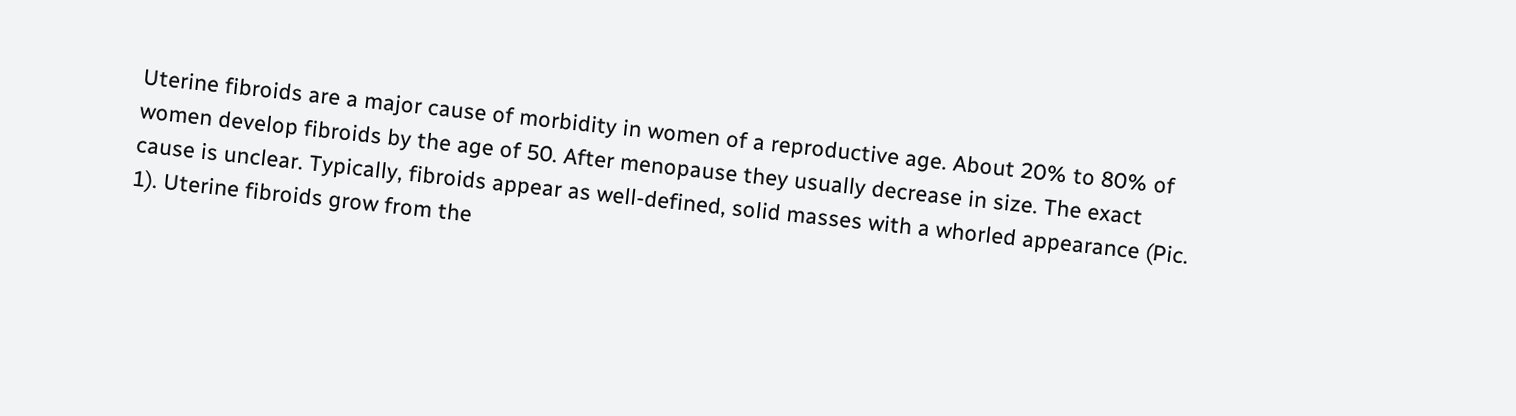Uterine fibroids are a major cause of morbidity in women of a reproductive age. About 20% to 80% of women develop fibroids by the age of 50. After menopause they usually decrease in size. The exact cause is unclear. Typically, fibroids appear as well-defined, solid masses with a whorled appearance (Pic. 1). Uterine fibroids grow from the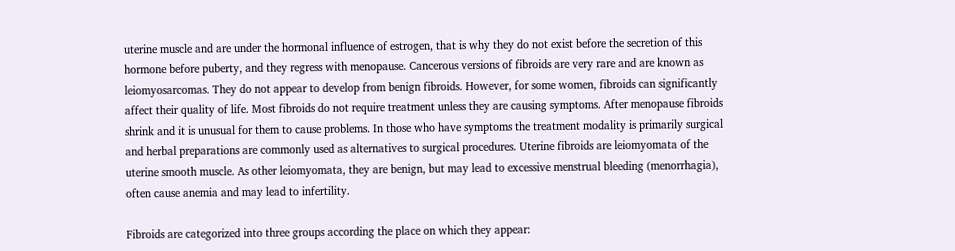uterine muscle and are under the hormonal influence of estrogen, that is why they do not exist before the secretion of this hormone before puberty, and they regress with menopause. Cancerous versions of fibroids are very rare and are known as leiomyosarcomas. They do not appear to develop from benign fibroids. However, for some women, fibroids can significantly affect their quality of life. Most fibroids do not require treatment unless they are causing symptoms. After menopause fibroids shrink and it is unusual for them to cause problems. In those who have symptoms the treatment modality is primarily surgical and herbal preparations are commonly used as alternatives to surgical procedures. Uterine fibroids are leiomyomata of the uterine smooth muscle. As other leiomyomata, they are benign, but may lead to excessive menstrual bleeding (menorrhagia), often cause anemia and may lead to infertility.

Fibroids are categorized into three groups according the place on which they appear: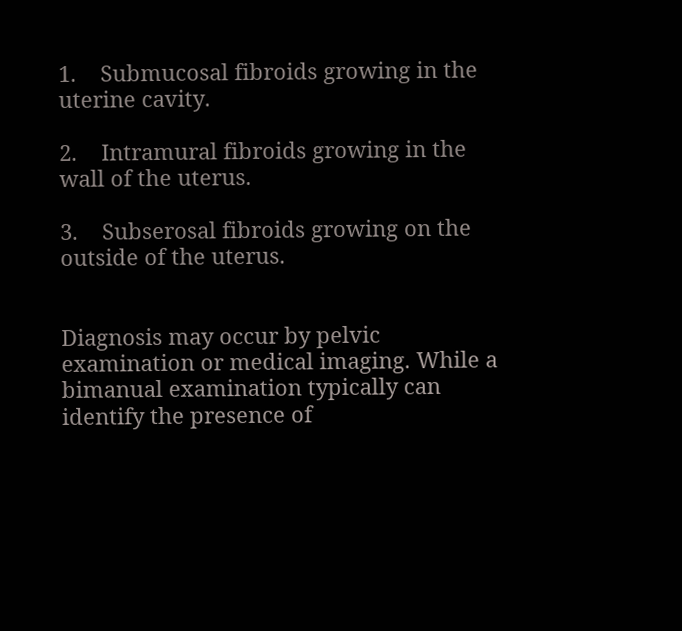1.    Submucosal fibroids growing in the uterine cavity.

2.    Intramural fibroids growing in the wall of the uterus.

3.    Subserosal fibroids growing on the outside of the uterus.


Diagnosis may occur by pelvic examination or medical imaging. While a bimanual examination typically can identify the presence of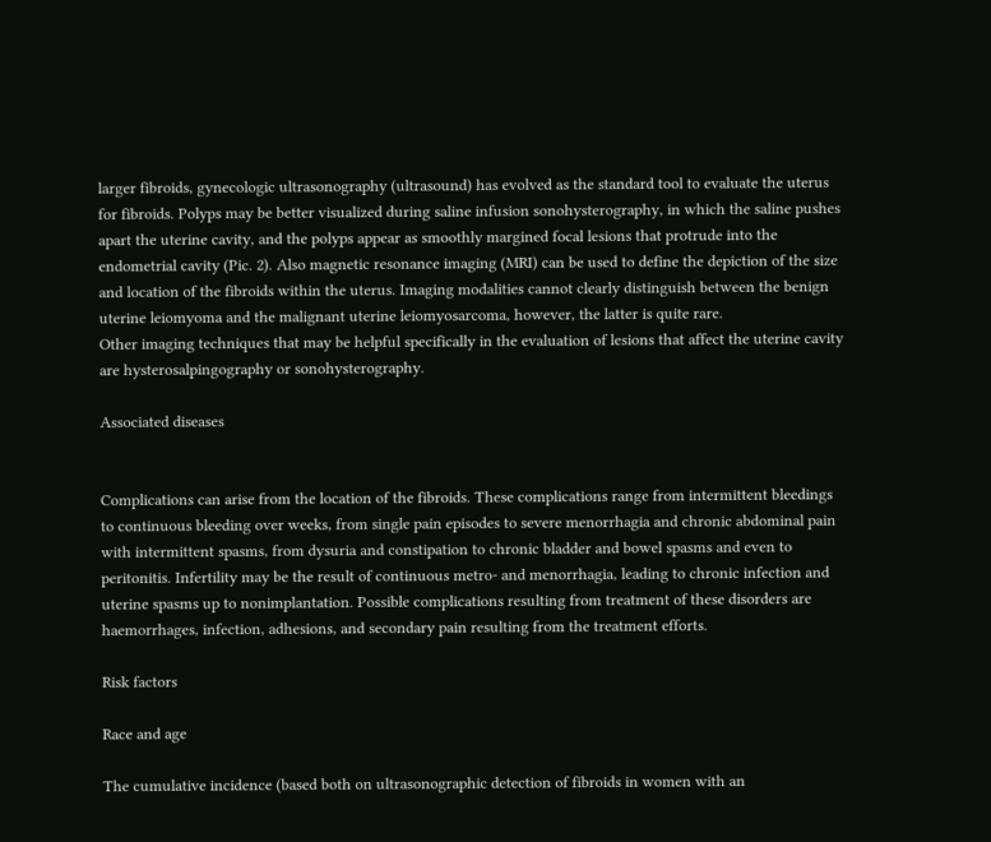larger fibroids, gynecologic ultrasonography (ultrasound) has evolved as the standard tool to evaluate the uterus for fibroids. Polyps may be better visualized during saline infusion sonohysterography, in which the saline pushes apart the uterine cavity, and the polyps appear as smoothly margined focal lesions that protrude into the endometrial cavity (Pic. 2). Also magnetic resonance imaging (MRI) can be used to define the depiction of the size and location of the fibroids within the uterus. Imaging modalities cannot clearly distinguish between the benign uterine leiomyoma and the malignant uterine leiomyosarcoma, however, the latter is quite rare.
Other imaging techniques that may be helpful specifically in the evaluation of lesions that affect the uterine cavity are hysterosalpingography or sonohysterography.

Associated diseases


Complications can arise from the location of the fibroids. These complications range from intermittent bleedings to continuous bleeding over weeks, from single pain episodes to severe menorrhagia and chronic abdominal pain with intermittent spasms, from dysuria and constipation to chronic bladder and bowel spasms and even to peritonitis. Infertility may be the result of continuous metro- and menorrhagia, leading to chronic infection and uterine spasms up to nonimplantation. Possible complications resulting from treatment of these disorders are haemorrhages, infection, adhesions, and secondary pain resulting from the treatment efforts.

Risk factors

Race and age

The cumulative incidence (based both on ultrasonographic detection of fibroids in women with an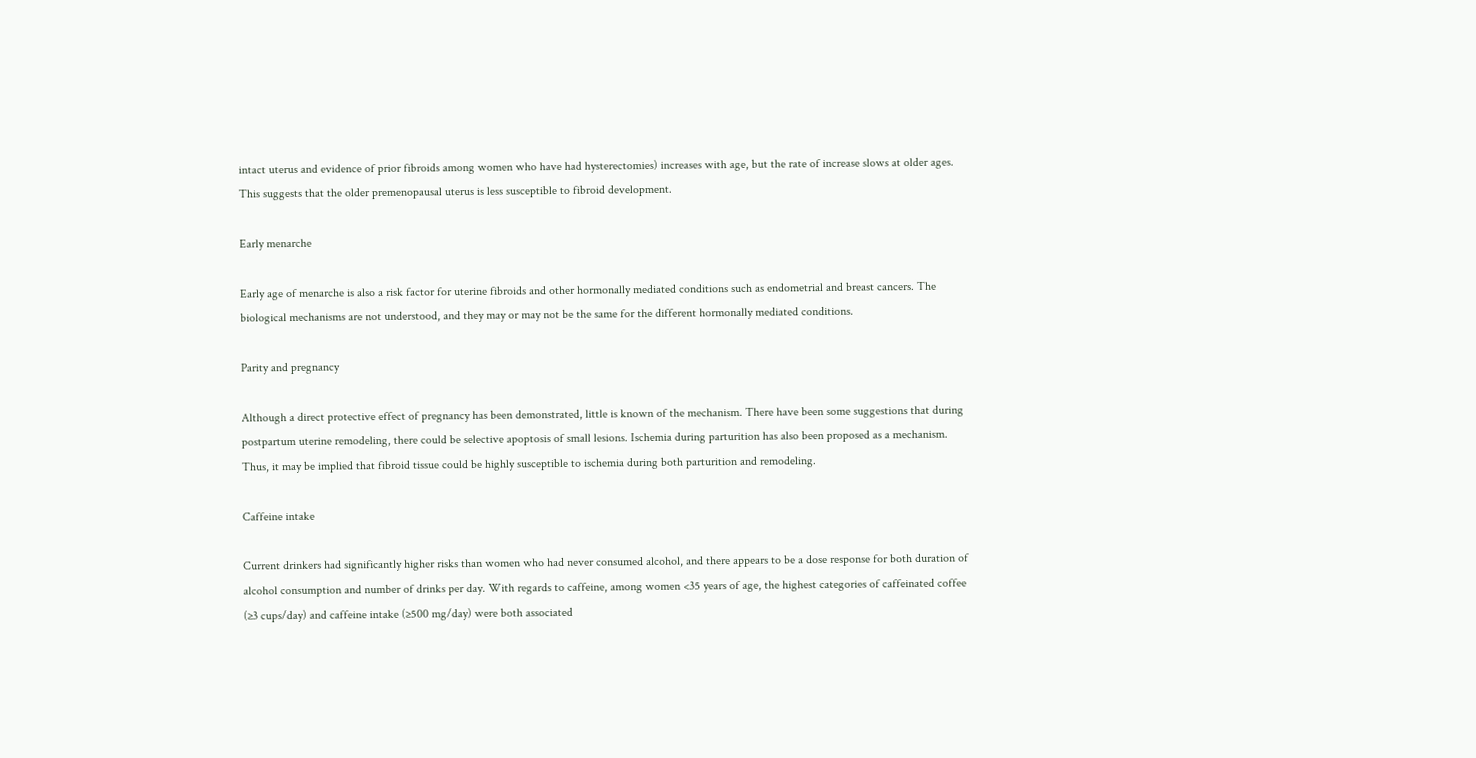intact uterus and evidence of prior fibroids among women who have had hysterectomies) increases with age, but the rate of increase slows at older ages. This suggests that the older premenopausal uterus is less susceptible to fibroid development.

Early menarche

Early age of menarche is also a risk factor for uterine fibroids and other hormonally mediated conditions such as endometrial and breast cancers. The biological mechanisms are not understood, and they may or may not be the same for the different hormonally mediated conditions.

Parity and pregnancy

Although a direct protective effect of pregnancy has been demonstrated, little is known of the mechanism. There have been some suggestions that during postpartum uterine remodeling, there could be selective apoptosis of small lesions. Ischemia during parturition has also been proposed as a mechanism. Thus, it may be implied that fibroid tissue could be highly susceptible to ischemia during both parturition and remodeling.

Caffeine intake

Current drinkers had significantly higher risks than women who had never consumed alcohol, and there appears to be a dose response for both duration of alcohol consumption and number of drinks per day. With regards to caffeine, among women <35 years of age, the highest categories of caffeinated coffee (≥3 cups/day) and caffeine intake (≥500 mg/day) were both associated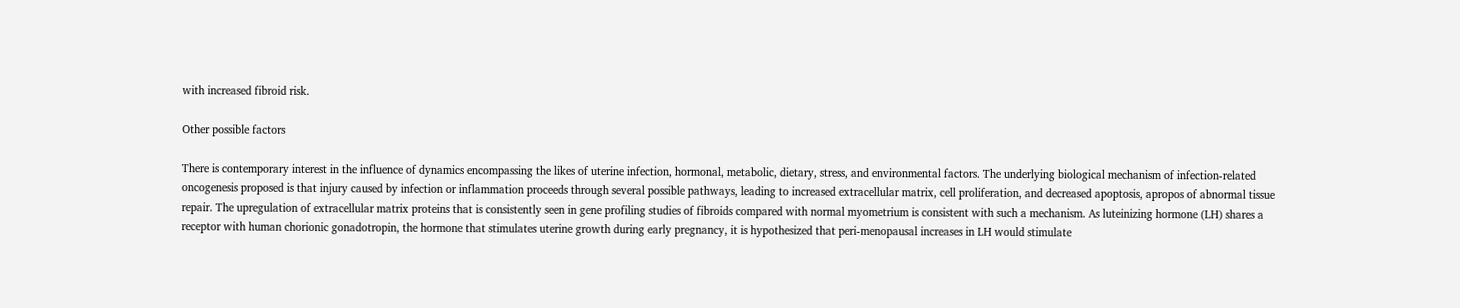with increased fibroid risk.

Other possible factors

There is contemporary interest in the influence of dynamics encompassing the likes of uterine infection, hormonal, metabolic, dietary, stress, and environmental factors. The underlying biological mechanism of infection-related oncogenesis proposed is that injury caused by infection or inflammation proceeds through several possible pathways, leading to increased extracellular matrix, cell proliferation, and decreased apoptosis, apropos of abnormal tissue repair. The upregulation of extracellular matrix proteins that is consistently seen in gene profiling studies of fibroids compared with normal myometrium is consistent with such a mechanism. As luteinizing hormone (LH) shares a receptor with human chorionic gonadotropin, the hormone that stimulates uterine growth during early pregnancy, it is hypothesized that peri-menopausal increases in LH would stimulate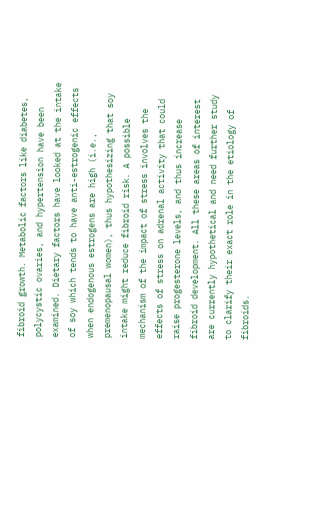fibroid growth. Metabolic factors like diabetes, polycystic ovaries, and hypertension have been examined. Dietary factors have looked at the intake of soy which tends to have anti-estrogenic effects when endogenous estrogens are high (i.e., premenopausal women), thus hypothesizing that soy intake might reduce fibroid risk. A possible mechanism of the impact of stress involves the effects of stress on adrenal activity that could raise progesterone levels, and thus increase fibroid development. All these areas of interest are currently hypothetical and need further study to clarify their exact role in the etiology of fibroids.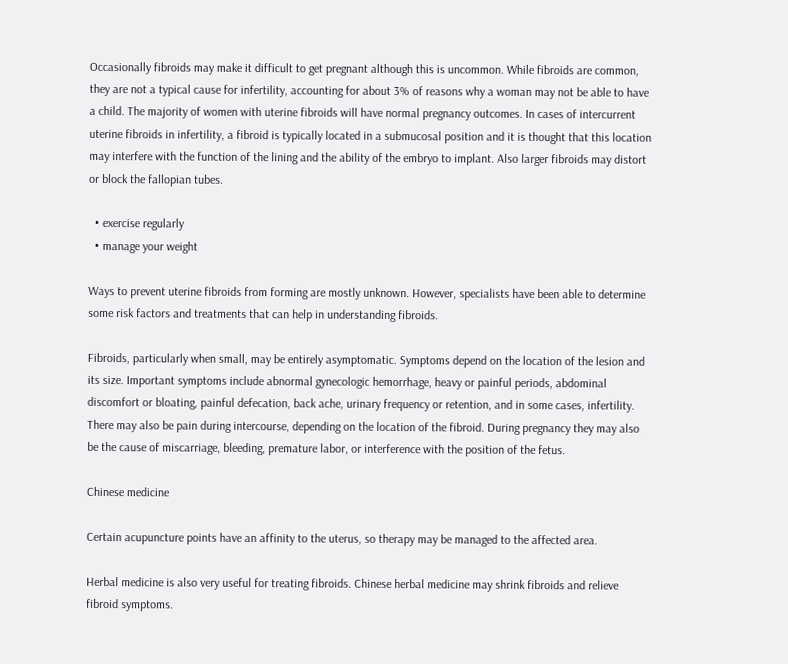Occasionally fibroids may make it difficult to get pregnant although this is uncommon. While fibroids are common, they are not a typical cause for infertility, accounting for about 3% of reasons why a woman may not be able to have a child. The majority of women with uterine fibroids will have normal pregnancy outcomes. In cases of intercurrent uterine fibroids in infertility, a fibroid is typically located in a submucosal position and it is thought that this location may interfere with the function of the lining and the ability of the embryo to implant. Also larger fibroids may distort or block the fallopian tubes.

  • exercise regularly
  • manage your weight

Ways to prevent uterine fibroids from forming are mostly unknown. However, specialists have been able to determine some risk factors and treatments that can help in understanding fibroids.

Fibroids, particularly when small, may be entirely asymptomatic. Symptoms depend on the location of the lesion and its size. Important symptoms include abnormal gynecologic hemorrhage, heavy or painful periods, abdominal discomfort or bloating, painful defecation, back ache, urinary frequency or retention, and in some cases, infertility. There may also be pain during intercourse, depending on the location of the fibroid. During pregnancy they may also be the cause of miscarriage, bleeding, premature labor, or interference with the position of the fetus.

Chinese medicine

Certain acupuncture points have an affinity to the uterus, so therapy may be managed to the affected area.

Herbal medicine is also very useful for treating fibroids. Chinese herbal medicine may shrink fibroids and relieve fibroid symptoms.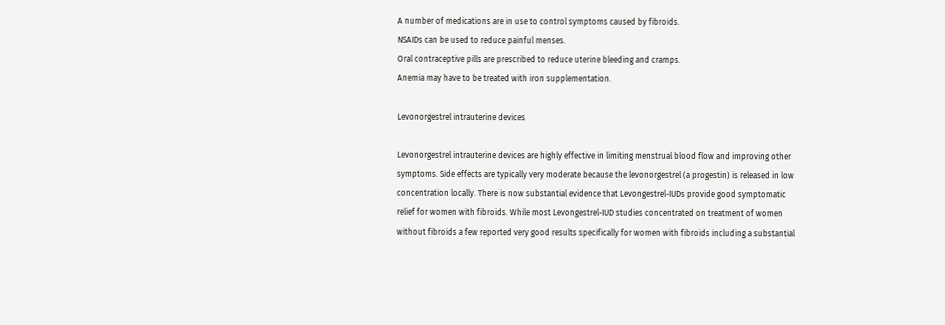A number of medications are in use to control symptoms caused by fibroids.
NSAIDs can be used to reduce painful menses.
Oral contraceptive pills are prescribed to reduce uterine bleeding and cramps.
Anemia may have to be treated with iron supplementation.

Levonorgestrel intrauterine devices

Levonorgestrel intrauterine devices are highly effective in limiting menstrual blood flow and improving other symptoms. Side effects are typically very moderate because the levonorgestrel (a progestin) is released in low concentration locally. There is now substantial evidence that Levongestrel-IUDs provide good symptomatic relief for women with fibroids. While most Levongestrel-IUD studies concentrated on treatment of women without fibroids a few reported very good results specifically for women with fibroids including a substantial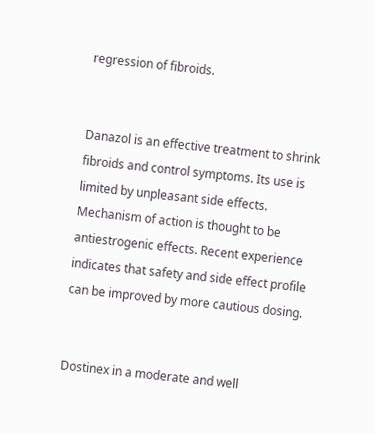regression of fibroids.


Danazol is an effective treatment to shrink fibroids and control symptoms. Its use is limited by unpleasant side effects. Mechanism of action is thought to be antiestrogenic effects. Recent experience indicates that safety and side effect profile can be improved by more cautious dosing.


Dostinex in a moderate and well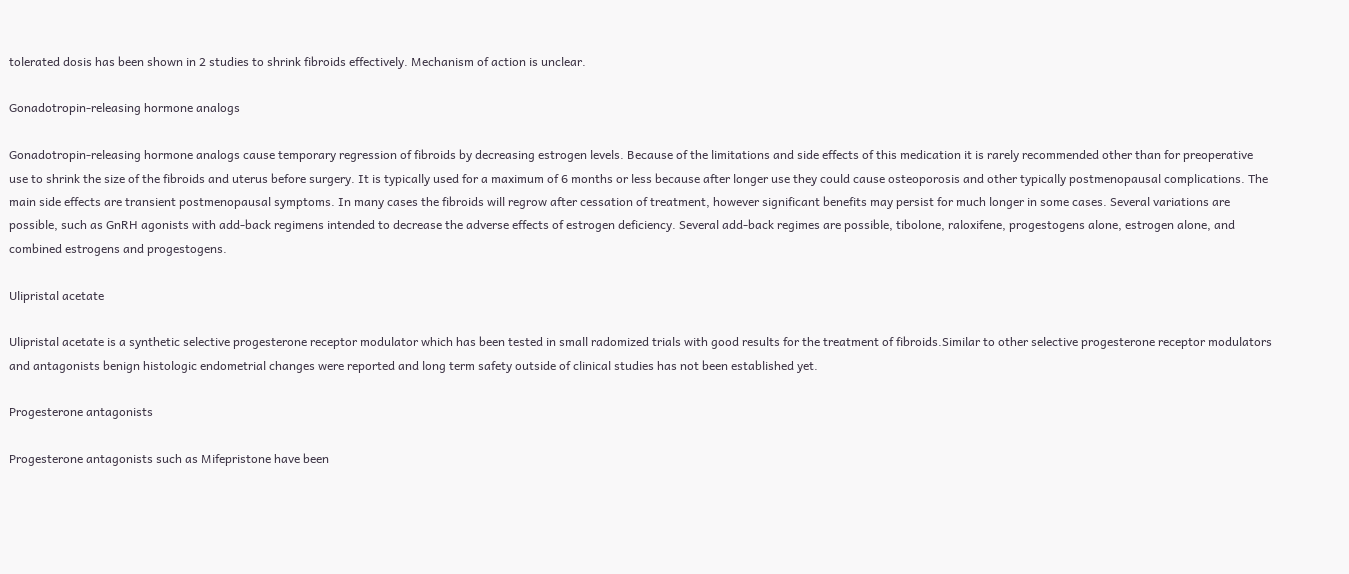tolerated dosis has been shown in 2 studies to shrink fibroids effectively. Mechanism of action is unclear.

Gonadotropin-releasing hormone analogs

Gonadotropin-releasing hormone analogs cause temporary regression of fibroids by decreasing estrogen levels. Because of the limitations and side effects of this medication it is rarely recommended other than for preoperative use to shrink the size of the fibroids and uterus before surgery. It is typically used for a maximum of 6 months or less because after longer use they could cause osteoporosis and other typically postmenopausal complications. The main side effects are transient postmenopausal symptoms. In many cases the fibroids will regrow after cessation of treatment, however significant benefits may persist for much longer in some cases. Several variations are possible, such as GnRH agonists with add-back regimens intended to decrease the adverse effects of estrogen deficiency. Several add-back regimes are possible, tibolone, raloxifene, progestogens alone, estrogen alone, and combined estrogens and progestogens.

Ulipristal acetate

Ulipristal acetate is a synthetic selective progesterone receptor modulator which has been tested in small radomized trials with good results for the treatment of fibroids.Similar to other selective progesterone receptor modulators and antagonists benign histologic endometrial changes were reported and long term safety outside of clinical studies has not been established yet.

Progesterone antagonists

Progesterone antagonists such as Mifepristone have been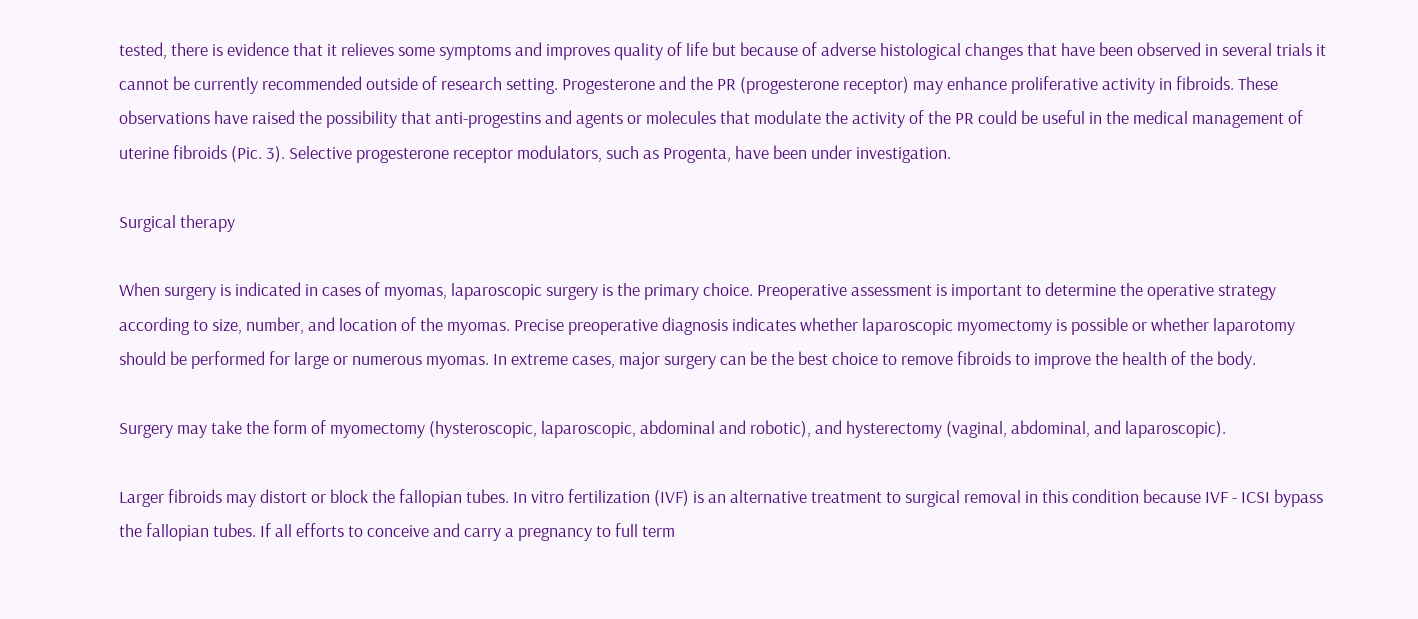tested, there is evidence that it relieves some symptoms and improves quality of life but because of adverse histological changes that have been observed in several trials it cannot be currently recommended outside of research setting. Progesterone and the PR (progesterone receptor) may enhance proliferative activity in fibroids. These observations have raised the possibility that anti-progestins and agents or molecules that modulate the activity of the PR could be useful in the medical management of uterine fibroids (Pic. 3). Selective progesterone receptor modulators, such as Progenta, have been under investigation.

Surgical therapy

When surgery is indicated in cases of myomas, laparoscopic surgery is the primary choice. Preoperative assessment is important to determine the operative strategy according to size, number, and location of the myomas. Precise preoperative diagnosis indicates whether laparoscopic myomectomy is possible or whether laparotomy should be performed for large or numerous myomas. In extreme cases, major surgery can be the best choice to remove fibroids to improve the health of the body.

Surgery may take the form of myomectomy (hysteroscopic, laparoscopic, abdominal and robotic), and hysterectomy (vaginal, abdominal, and laparoscopic).

Larger fibroids may distort or block the fallopian tubes. In vitro fertilization (IVF) is an alternative treatment to surgical removal in this condition because IVF - ICSI bypass the fallopian tubes. If all efforts to conceive and carry a pregnancy to full term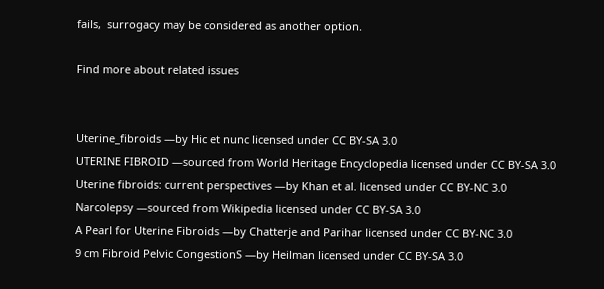fails,  surrogacy may be considered as another option.

Find more about related issues


Uterine_fibroids ―by Hic et nunc licensed under CC BY-SA 3.0
UTERINE FIBROID ―sourced from World Heritage Encyclopedia licensed under CC BY-SA 3.0
Uterine fibroids: current perspectives ―by Khan et al. licensed under CC BY-NC 3.0
Narcolepsy ―sourced from Wikipedia licensed under CC BY-SA 3.0
A Pearl for Uterine Fibroids ―by Chatterje and Parihar licensed under CC BY-NC 3.0
9 cm Fibroid Pelvic CongestionS ―by Heilman licensed under CC BY-SA 3.0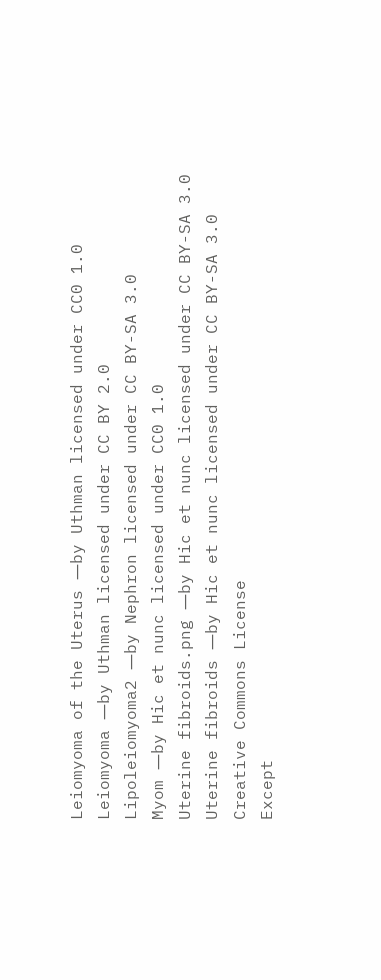Leiomyoma of the Uterus ―by Uthman licensed under CC0 1.0
Leiomyoma ―by Uthman licensed under CC BY 2.0
Lipoleiomyoma2 ―by Nephron licensed under CC BY-SA 3.0
Myom ―by Hic et nunc licensed under CC0 1.0
Uterine fibroids.png ―by Hic et nunc licensed under CC BY-SA 3.0
Uterine fibroids ―by Hic et nunc licensed under CC BY-SA 3.0
Creative Commons License
Except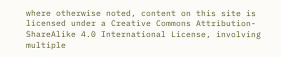where otherwise noted, content on this site is licensed under a Creative Commons Attribution-ShareAlike 4.0 International License, involving multiple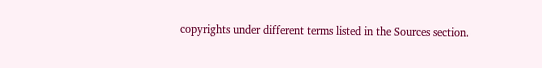copyrights under different terms listed in the Sources section.